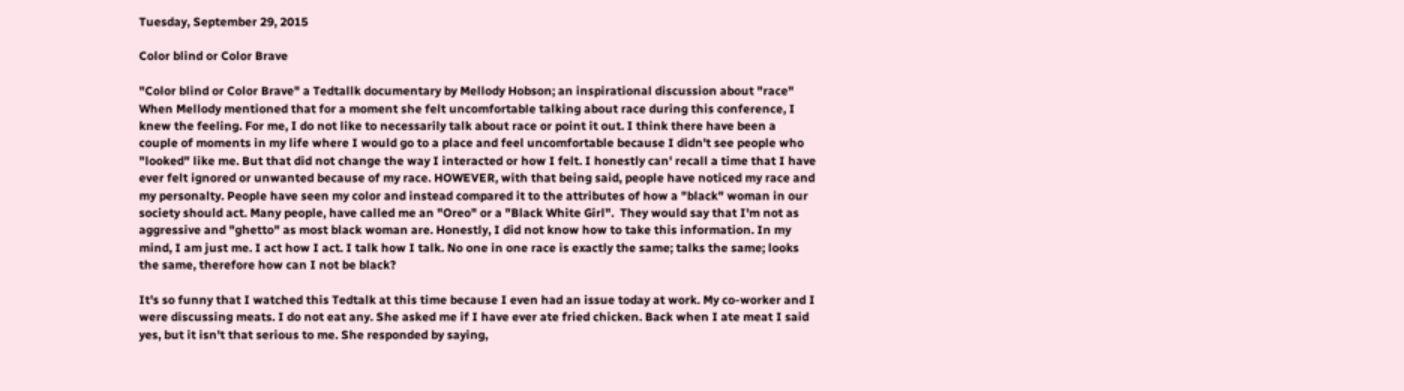Tuesday, September 29, 2015

Color blind or Color Brave

"Color blind or Color Brave" a Tedtallk documentary by Mellody Hobson; an inspirational discussion about "race"
When Mellody mentioned that for a moment she felt uncomfortable talking about race during this conference, I knew the feeling. For me, I do not like to necessarily talk about race or point it out. I think there have been a couple of moments in my life where I would go to a place and feel uncomfortable because I didn't see people who "looked" like me. But that did not change the way I interacted or how I felt. I honestly can' recall a time that I have ever felt ignored or unwanted because of my race. HOWEVER, with that being said, people have noticed my race and my personalty. People have seen my color and instead compared it to the attributes of how a "black" woman in our society should act. Many people, have called me an "Oreo" or a "Black White Girl".  They would say that I'm not as aggressive and "ghetto" as most black woman are. Honestly, I did not know how to take this information. In my mind, I am just me. I act how I act. I talk how I talk. No one in one race is exactly the same; talks the same; looks the same, therefore how can I not be black?

It's so funny that I watched this Tedtalk at this time because I even had an issue today at work. My co-worker and I were discussing meats. I do not eat any. She asked me if I have ever ate fried chicken. Back when I ate meat I said yes, but it isn't that serious to me. She responded by saying,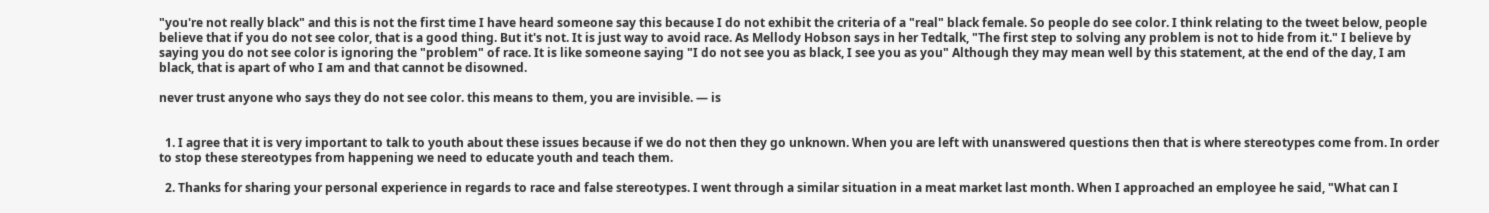"you're not really black" and this is not the first time I have heard someone say this because I do not exhibit the criteria of a "real" black female. So people do see color. I think relating to the tweet below, people believe that if you do not see color, that is a good thing. But it's not. It is just way to avoid race. As Mellody Hobson says in her Tedtalk, "The first step to solving any problem is not to hide from it." I believe by saying you do not see color is ignoring the "problem" of race. It is like someone saying "I do not see you as black, I see you as you" Although they may mean well by this statement, at the end of the day, I am black, that is apart of who I am and that cannot be disowned.

never trust anyone who says they do not see color. this means to them, you are invisible. — is


  1. I agree that it is very important to talk to youth about these issues because if we do not then they go unknown. When you are left with unanswered questions then that is where stereotypes come from. In order to stop these stereotypes from happening we need to educate youth and teach them.

  2. Thanks for sharing your personal experience in regards to race and false stereotypes. I went through a similar situation in a meat market last month. When I approached an employee he said, "What can I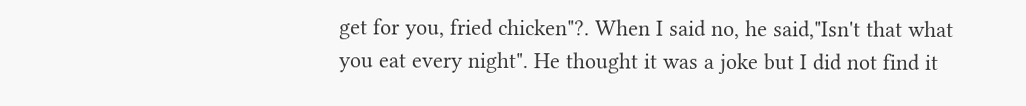get for you, fried chicken"?. When I said no, he said,"Isn't that what you eat every night". He thought it was a joke but I did not find it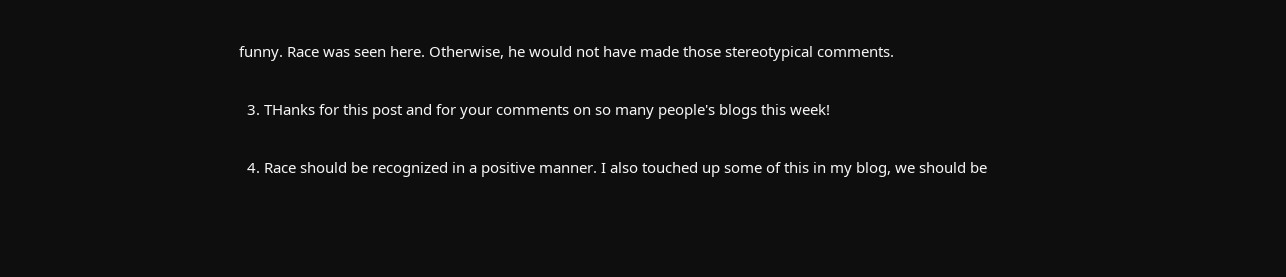funny. Race was seen here. Otherwise, he would not have made those stereotypical comments.

  3. THanks for this post and for your comments on so many people's blogs this week!

  4. Race should be recognized in a positive manner. I also touched up some of this in my blog, we should be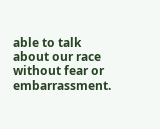able to talk about our race without fear or embarrassment.